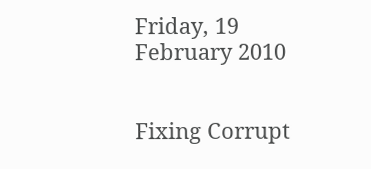Friday, 19 February 2010


Fixing Corrupt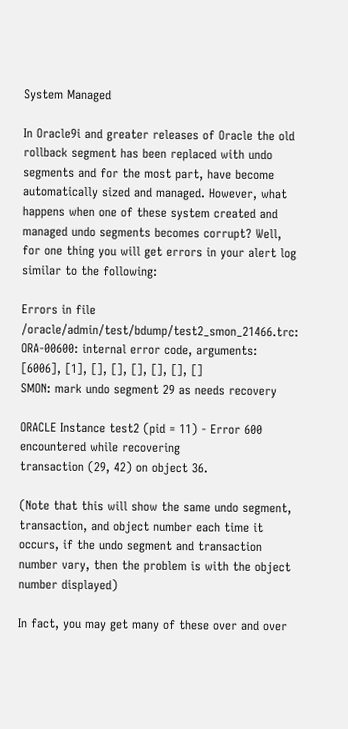System Managed

In Oracle9i and greater releases of Oracle the old rollback segment has been replaced with undo segments and for the most part, have become automatically sized and managed. However, what happens when one of these system created and managed undo segments becomes corrupt? Well, for one thing you will get errors in your alert log similar to the following:

Errors in file /oracle/admin/test/bdump/test2_smon_21466.trc:
ORA-00600: internal error code, arguments: [6006], [1], [], [], [], [], [], []
SMON: mark undo segment 29 as needs recovery

ORACLE Instance test2 (pid = 11) - Error 600 encountered while recovering
transaction (29, 42) on object 36.

(Note that this will show the same undo segment, transaction, and object number each time it occurs, if the undo segment and transaction number vary, then the problem is with the object number displayed)

In fact, you may get many of these over and over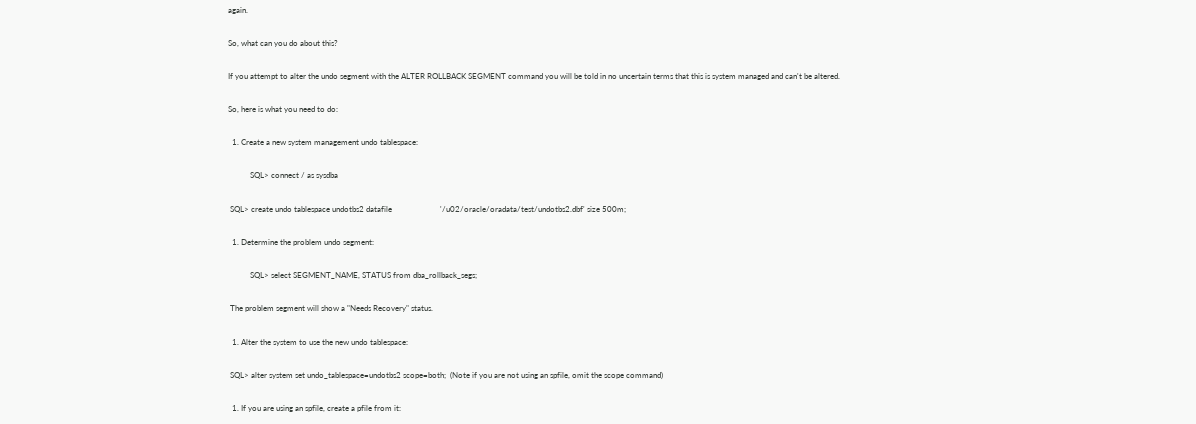again.

So, what can you do about this?

If you attempt to alter the undo segment with the ALTER ROLLBACK SEGMENT command you will be told in no uncertain terms that this is system managed and can't be altered.

So, here is what you need to do:

  1. Create a new system management undo tablespace:

           SQL> connect / as sysdba

 SQL> create undo tablespace undotbs2 datafile                        '/u02/oracle/oradata/test/undotbs2.dbf' size 500m;

  1. Determine the problem undo segment:

           SQL> select SEGMENT_NAME, STATUS from dba_rollback_segs;

 The problem segment will show a "Needs Recovery" status.

  1. Alter the system to use the new undo tablespace:

 SQL> alter system set undo_tablespace=undotbs2 scope=both;  (Note if you are not using an spfile, omit the scope command)

  1. If you are using an spfile, create a pfile from it: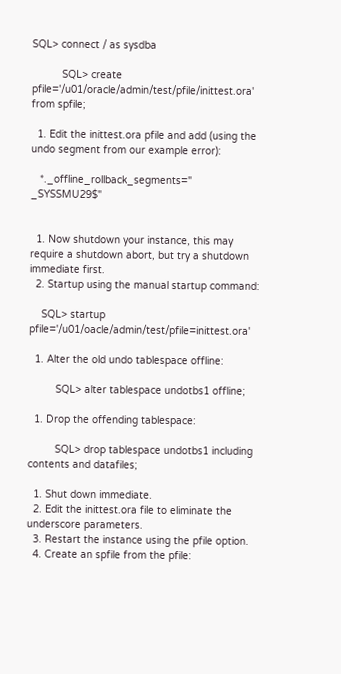SQL> connect / as sysdba

          SQL> create pfile='/u01/oracle/admin/test/pfile/inittest.ora' from spfile;

  1. Edit the inittest.ora pfile and add (using the undo segment from our example error):

   *._offline_rollback_segments=" _SYSSMU29$"


  1. Now shutdown your instance, this may require a shutdown abort, but try a shutdown immediate first.
  2. Startup using the manual startup command:

    SQL> startup pfile='/u01/oacle/admin/test/pfile=inittest.ora'

  1. Alter the old undo tablespace offline:

         SQL> alter tablespace undotbs1 offline;

  1. Drop the offending tablespace:

         SQL> drop tablespace undotbs1 including contents and datafiles;

  1. Shut down immediate.
  2. Edit the inittest.ora file to eliminate the underscore parameters.
  3. Restart the instance using the pfile option.
  4. Create an spfile from the pfile: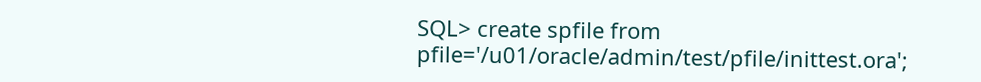SQL> create spfile from pfile='/u01/oracle/admin/test/pfile/inittest.ora';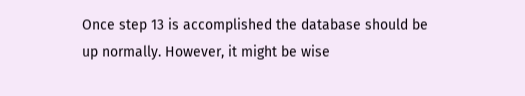Once step 13 is accomplished the database should be up normally. However, it might be wise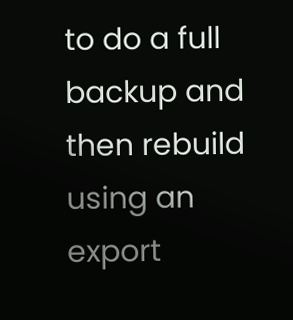to do a full backup and then rebuild using an export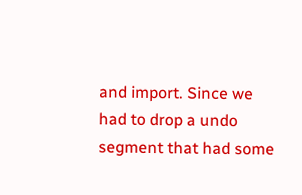and import. Since we had to drop a undo segment that had some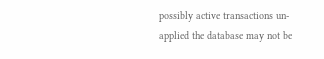possibly active transactions un-applied the database may not be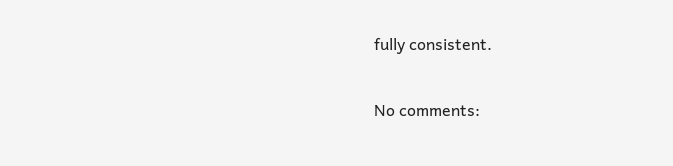fully consistent.

No comments: